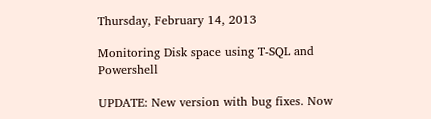Thursday, February 14, 2013

Monitoring Disk space using T-SQL and Powershell

UPDATE: New version with bug fixes. Now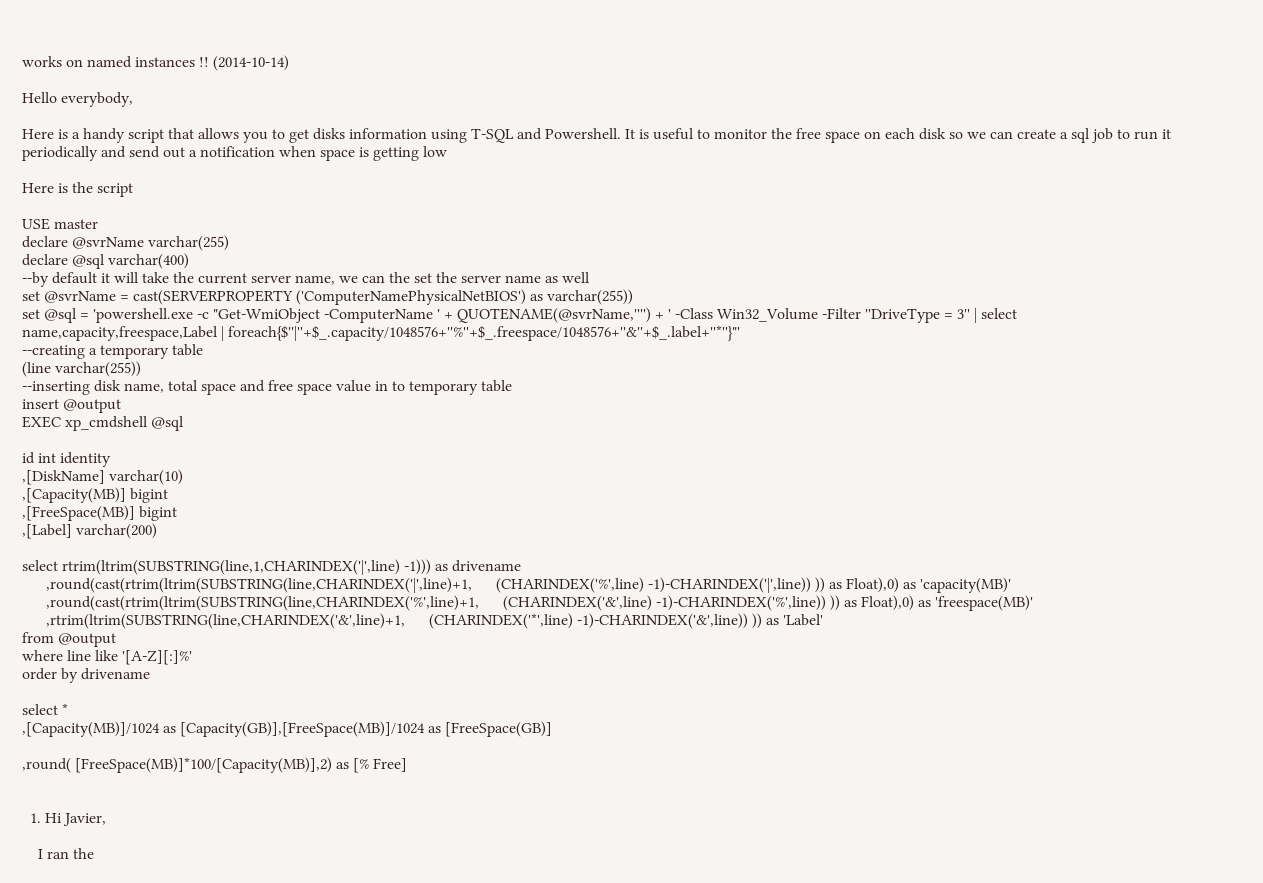works on named instances !! (2014-10-14)

Hello everybody,

Here is a handy script that allows you to get disks information using T-SQL and Powershell. It is useful to monitor the free space on each disk so we can create a sql job to run it periodically and send out a notification when space is getting low

Here is the script

USE master
declare @svrName varchar(255)
declare @sql varchar(400)
--by default it will take the current server name, we can the set the server name as well
set @svrName = cast(SERVERPROPERTY ('ComputerNamePhysicalNetBIOS') as varchar(255))
set @sql = 'powershell.exe -c "Get-WmiObject -ComputerName ' + QUOTENAME(@svrName,'''') + ' -Class Win32_Volume -Filter ''DriveType = 3'' | select name,capacity,freespace,Label | foreach{$''|''+$_.capacity/1048576+''%''+$_.freespace/1048576+''&''+$_.label+''*''}"'
--creating a temporary table
(line varchar(255))
--inserting disk name, total space and free space value in to temporary table
insert @output
EXEC xp_cmdshell @sql

id int identity
,[DiskName] varchar(10)
,[Capacity(MB)] bigint
,[FreeSpace(MB)] bigint
,[Label] varchar(200)

select rtrim(ltrim(SUBSTRING(line,1,CHARINDEX('|',line) -1))) as drivename
      ,round(cast(rtrim(ltrim(SUBSTRING(line,CHARINDEX('|',line)+1,      (CHARINDEX('%',line) -1)-CHARINDEX('|',line)) )) as Float),0) as 'capacity(MB)'
      ,round(cast(rtrim(ltrim(SUBSTRING(line,CHARINDEX('%',line)+1,      (CHARINDEX('&',line) -1)-CHARINDEX('%',line)) )) as Float),0) as 'freespace(MB)'
      ,rtrim(ltrim(SUBSTRING(line,CHARINDEX('&',line)+1,      (CHARINDEX('*',line) -1)-CHARINDEX('&',line)) )) as 'Label'
from @output
where line like '[A-Z][:]%'
order by drivename

select *
,[Capacity(MB)]/1024 as [Capacity(GB)],[FreeSpace(MB)]/1024 as [FreeSpace(GB)]

,round( [FreeSpace(MB)]*100/[Capacity(MB)],2) as [% Free]


  1. Hi Javier,

    I ran the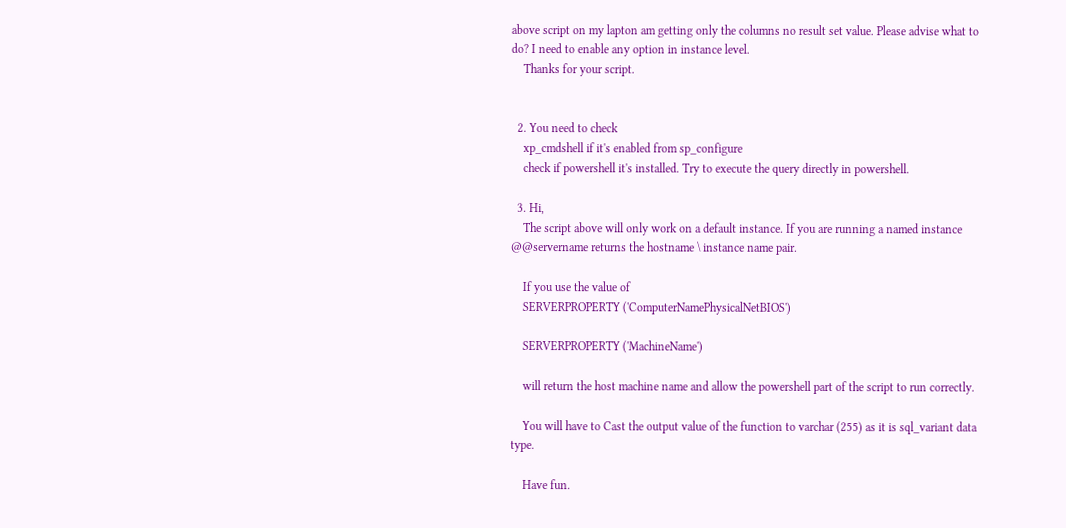above script on my lapton am getting only the columns no result set value. Please advise what to do? I need to enable any option in instance level.
    Thanks for your script.


  2. You need to check
    xp_cmdshell if it's enabled from sp_configure
    check if powershell it's installed. Try to execute the query directly in powershell.

  3. Hi,
    The script above will only work on a default instance. If you are running a named instance @@servername returns the hostname \ instance name pair.

    If you use the value of
    SERVERPROPERTY ('ComputerNamePhysicalNetBIOS')

    SERVERPROPERTY ('MachineName')

    will return the host machine name and allow the powershell part of the script to run correctly.

    You will have to Cast the output value of the function to varchar (255) as it is sql_variant data type.

    Have fun.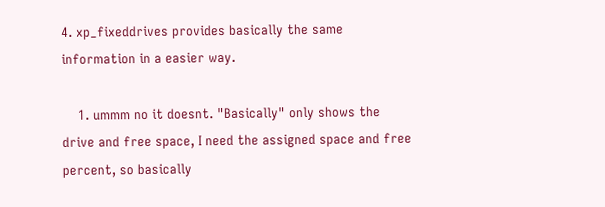4. xp_fixeddrives provides basically the same information in a easier way.

    1. ummm no it doesnt. "Basically" only shows the drive and free space, I need the assigned space and free percent, so basically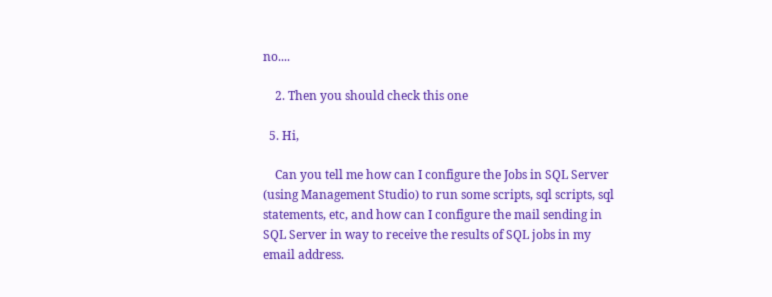no....

    2. Then you should check this one

  5. Hi,

    Can you tell me how can I configure the Jobs in SQL Server (using Management Studio) to run some scripts, sql scripts, sql statements, etc, and how can I configure the mail sending in SQL Server in way to receive the results of SQL jobs in my email address.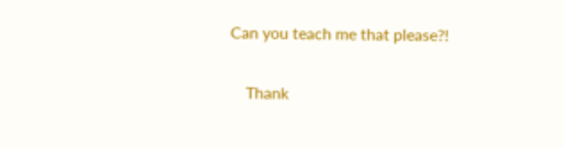Can you teach me that please?!

    Thank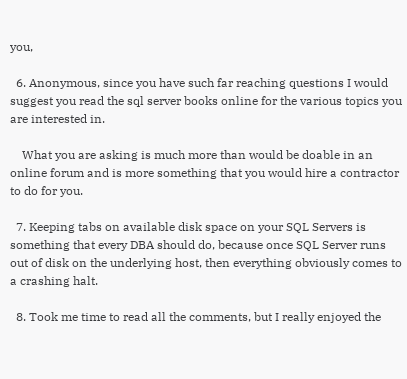you,

  6. Anonymous, since you have such far reaching questions I would suggest you read the sql server books online for the various topics you are interested in.

    What you are asking is much more than would be doable in an online forum and is more something that you would hire a contractor to do for you.

  7. Keeping tabs on available disk space on your SQL Servers is something that every DBA should do, because once SQL Server runs out of disk on the underlying host, then everything obviously comes to a crashing halt.

  8. Took me time to read all the comments, but I really enjoyed the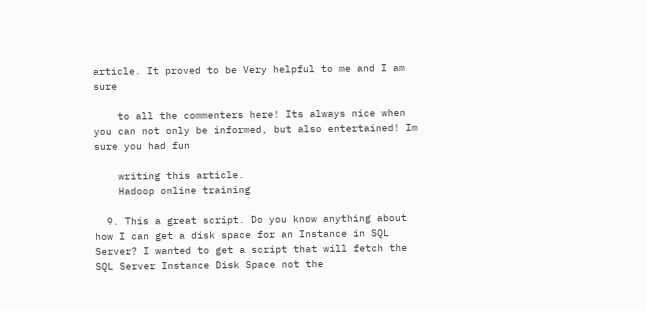article. It proved to be Very helpful to me and I am sure

    to all the commenters here! Its always nice when you can not only be informed, but also entertained! Im sure you had fun

    writing this article.
    Hadoop online training

  9. This a great script. Do you know anything about how I can get a disk space for an Instance in SQL Server? I wanted to get a script that will fetch the SQL Server Instance Disk Space not the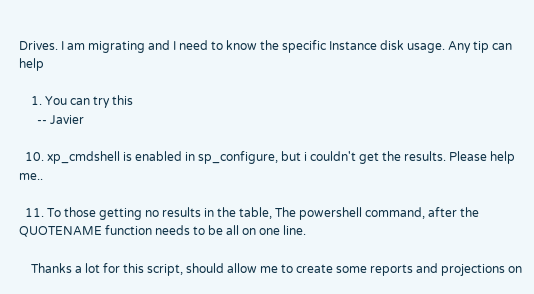Drives. I am migrating and I need to know the specific Instance disk usage. Any tip can help

    1. You can try this
      -- Javier

  10. xp_cmdshell is enabled in sp_configure, but i couldn't get the results. Please help me..

  11. To those getting no results in the table, The powershell command, after the QUOTENAME function needs to be all on one line.

    Thanks a lot for this script, should allow me to create some reports and projections on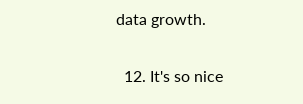data growth.

  12. It's so nice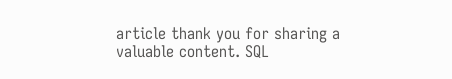article thank you for sharing a valuable content. SQL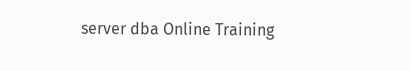server dba Online Training